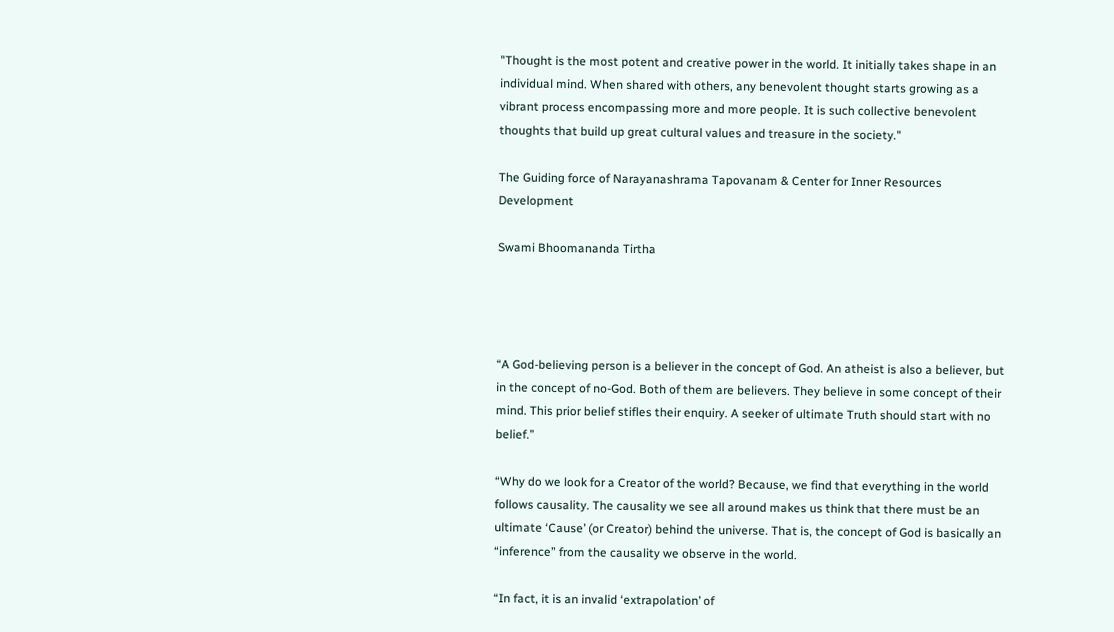"Thought is the most potent and creative power in the world. It initially takes shape in an individual mind. When shared with others, any benevolent thought starts growing as a vibrant process encompassing more and more people. It is such collective benevolent thoughts that build up great cultural values and treasure in the society."

The Guiding force of Narayanashrama Tapovanam & Center for Inner Resources Development

Swami Bhoomananda Tirtha




“A God-believing person is a believer in the concept of God. An atheist is also a believer, but in the concept of no-God. Both of them are believers. They believe in some concept of their mind. This prior belief stifles their enquiry. A seeker of ultimate Truth should start with no belief.”

“Why do we look for a Creator of the world? Because, we find that everything in the world follows causality. The causality we see all around makes us think that there must be an ultimate ‘Cause’ (or Creator) behind the universe. That is, the concept of God is basically an “inference” from the causality we observe in the world.

“In fact, it is an invalid ‘extrapolation’ of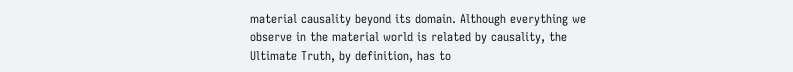material causality beyond its domain. Although everything we observe in the material world is related by causality, the Ultimate Truth, by definition, has to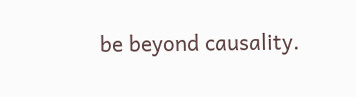be beyond causality.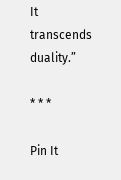It transcends duality.”

* * *

Pin It